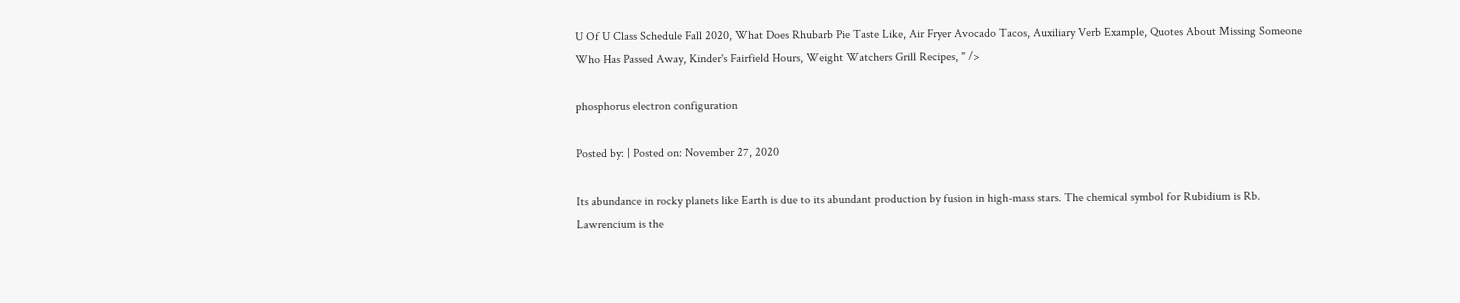U Of U Class Schedule Fall 2020, What Does Rhubarb Pie Taste Like, Air Fryer Avocado Tacos, Auxiliary Verb Example, Quotes About Missing Someone Who Has Passed Away, Kinder's Fairfield Hours, Weight Watchers Grill Recipes, " />

phosphorus electron configuration

Posted by: | Posted on: November 27, 2020

Its abundance in rocky planets like Earth is due to its abundant production by fusion in high-mass stars. The chemical symbol for Rubidium is Rb. Lawrencium is the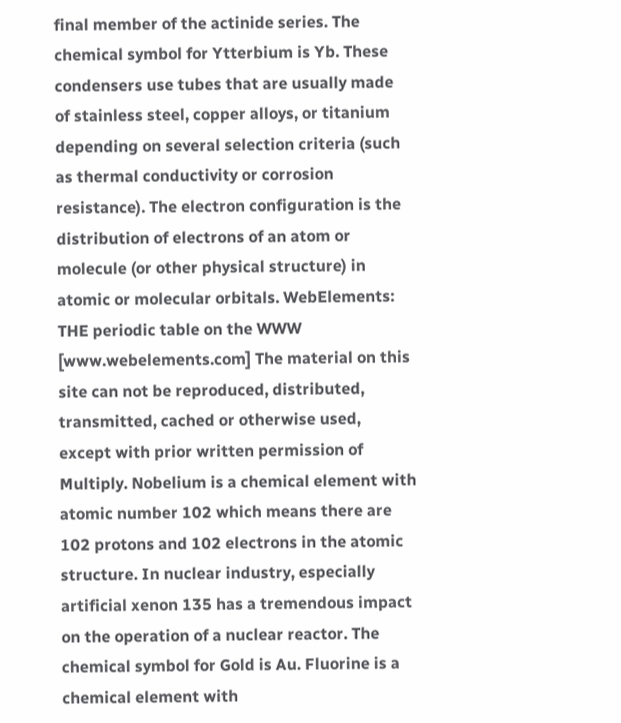final member of the actinide series. The chemical symbol for Ytterbium is Yb. These condensers use tubes that are usually made of stainless steel, copper alloys, or titanium depending on several selection criteria (such as thermal conductivity or corrosion resistance). The electron configuration is the distribution of electrons of an atom or molecule (or other physical structure) in atomic or molecular orbitals. WebElements: THE periodic table on the WWW [www.webelements.com] The material on this site can not be reproduced, distributed, transmitted, cached or otherwise used, except with prior written permission of Multiply. Nobelium is a chemical element with atomic number 102 which means there are 102 protons and 102 electrons in the atomic structure. In nuclear industry, especially artificial xenon 135 has a tremendous impact on the operation of a nuclear reactor. The chemical symbol for Gold is Au. Fluorine is a chemical element with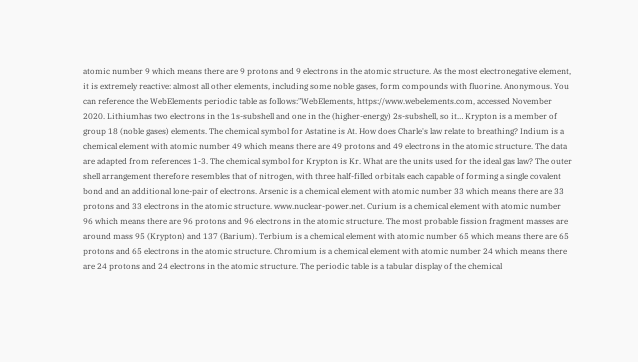atomic number 9 which means there are 9 protons and 9 electrons in the atomic structure. As the most electronegative element, it is extremely reactive: almost all other elements, including some noble gases, form compounds with fluorine. Anonymous. You can reference the WebElements periodic table as follows:"WebElements, https://www.webelements.com, accessed November 2020. Lithiumhas two electrons in the 1s-subshell and one in the (higher-energy) 2s-subshell, so it… Krypton is a member of group 18 (noble gases) elements. The chemical symbol for Astatine is At. How does Charle's law relate to breathing? Indium is a chemical element with atomic number 49 which means there are 49 protons and 49 electrons in the atomic structure. The data are adapted from references 1-3. The chemical symbol for Krypton is Kr. What are the units used for the ideal gas law? The outer shell arrangement therefore resembles that of nitrogen, with three half-filled orbitals each capable of forming a single covalent bond and an additional lone-pair of electrons. Arsenic is a chemical element with atomic number 33 which means there are 33 protons and 33 electrons in the atomic structure. www.nuclear-power.net. Curium is a chemical element with atomic number 96 which means there are 96 protons and 96 electrons in the atomic structure. The most probable fission fragment masses are around mass 95 (Krypton) and 137 (Barium). Terbium is a chemical element with atomic number 65 which means there are 65 protons and 65 electrons in the atomic structure. Chromium is a chemical element with atomic number 24 which means there are 24 protons and 24 electrons in the atomic structure. The periodic table is a tabular display of the chemical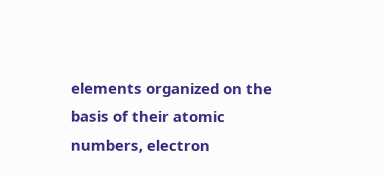elements organized on the basis of their atomic numbers, electron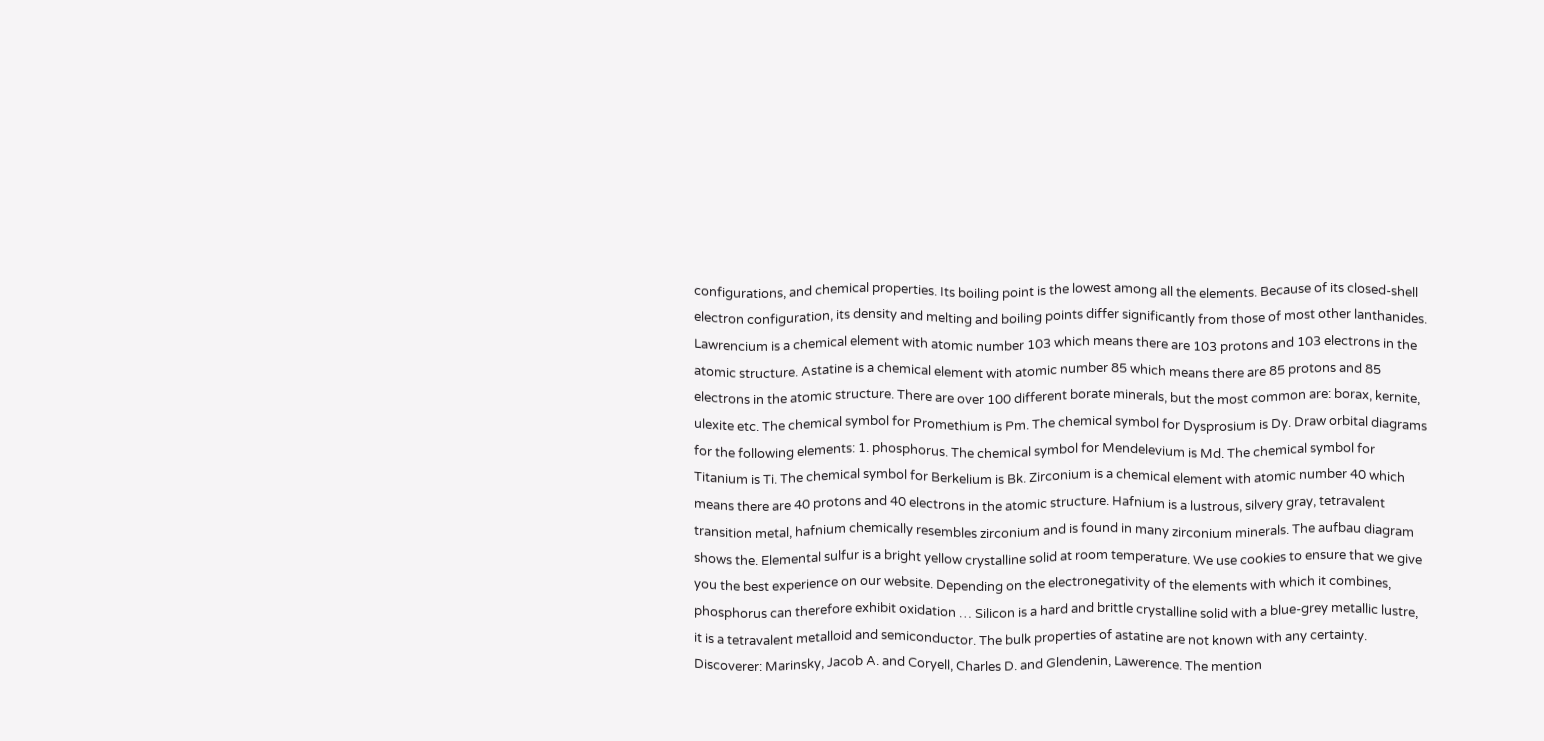configurations, and chemical properties. Its boiling point is the lowest among all the elements. Because of its closed-shell electron configuration, its density and melting and boiling points differ significantly from those of most other lanthanides. Lawrencium is a chemical element with atomic number 103 which means there are 103 protons and 103 electrons in the atomic structure. Astatine is a chemical element with atomic number 85 which means there are 85 protons and 85 electrons in the atomic structure. There are over 100 different borate minerals, but the most common are: borax, kernite, ulexite etc. The chemical symbol for Promethium is Pm. The chemical symbol for Dysprosium is Dy. Draw orbital diagrams for the following elements: 1. phosphorus. The chemical symbol for Mendelevium is Md. The chemical symbol for Titanium is Ti. The chemical symbol for Berkelium is Bk. Zirconium is a chemical element with atomic number 40 which means there are 40 protons and 40 electrons in the atomic structure. Hafnium is a lustrous, silvery gray, tetravalent transition metal, hafnium chemically resembles zirconium and is found in many zirconium minerals. The aufbau diagram shows the. Elemental sulfur is a bright yellow crystalline solid at room temperature. We use cookies to ensure that we give you the best experience on our website. Depending on the electronegativity of the elements with which it combines, phosphorus can therefore exhibit oxidation … Silicon is a hard and brittle crystalline solid with a blue-grey metallic lustre, it is a tetravalent metalloid and semiconductor. The bulk properties of astatine are not known with any certainty. Discoverer: Marinsky, Jacob A. and Coryell, Charles D. and Glendenin, Lawerence. The mention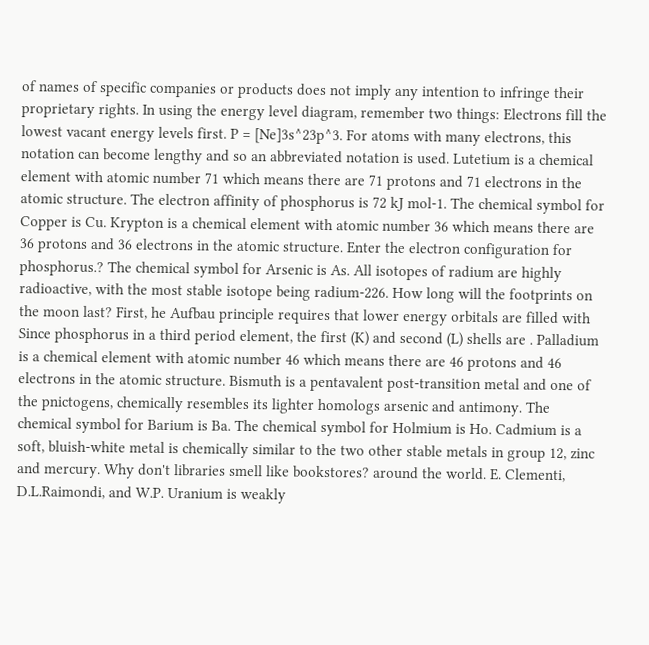of names of specific companies or products does not imply any intention to infringe their proprietary rights. In using the energy level diagram, remember two things: Electrons fill the lowest vacant energy levels first. P = [Ne]3s^23p^3. For atoms with many electrons, this notation can become lengthy and so an abbreviated notation is used. Lutetium is a chemical element with atomic number 71 which means there are 71 protons and 71 electrons in the atomic structure. The electron affinity of phosphorus is 72 kJ mol‑1. The chemical symbol for Copper is Cu. Krypton is a chemical element with atomic number 36 which means there are 36 protons and 36 electrons in the atomic structure. Enter the electron configuration for phosphorus.? The chemical symbol for Arsenic is As. All isotopes of radium are highly radioactive, with the most stable isotope being radium-226. How long will the footprints on the moon last? First, he Aufbau principle requires that lower energy orbitals are filled with Since phosphorus in a third period element, the first (K) and second (L) shells are . Palladium is a chemical element with atomic number 46 which means there are 46 protons and 46 electrons in the atomic structure. Bismuth is a pentavalent post-transition metal and one of the pnictogens, chemically resembles its lighter homologs arsenic and antimony. The chemical symbol for Barium is Ba. The chemical symbol for Holmium is Ho. Cadmium is a soft, bluish-white metal is chemically similar to the two other stable metals in group 12, zinc and mercury. Why don't libraries smell like bookstores? around the world. E. Clementi, D.L.Raimondi, and W.P. Uranium is weakly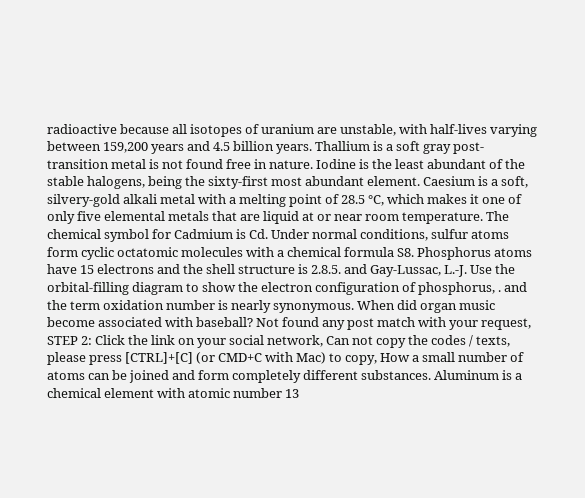radioactive because all isotopes of uranium are unstable, with half-lives varying between 159,200 years and 4.5 billion years. Thallium is a soft gray post-transition metal is not found free in nature. Iodine is the least abundant of the stable halogens, being the sixty-first most abundant element. Caesium is a soft, silvery-gold alkali metal with a melting point of 28.5 °C, which makes it one of only five elemental metals that are liquid at or near room temperature. The chemical symbol for Cadmium is Cd. Under normal conditions, sulfur atoms form cyclic octatomic molecules with a chemical formula S8. Phosphorus atoms have 15 electrons and the shell structure is 2.8.5. and Gay-Lussac, L.-J. Use the orbital-filling diagram to show the electron configuration of phosphorus, . and the term oxidation number is nearly synonymous. When did organ music become associated with baseball? Not found any post match with your request, STEP 2: Click the link on your social network, Can not copy the codes / texts, please press [CTRL]+[C] (or CMD+C with Mac) to copy, How a small number of atoms can be joined and form completely different substances. Aluminum is a chemical element with atomic number 13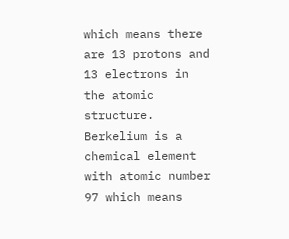which means there are 13 protons and 13 electrons in the atomic structure. Berkelium is a chemical element with atomic number 97 which means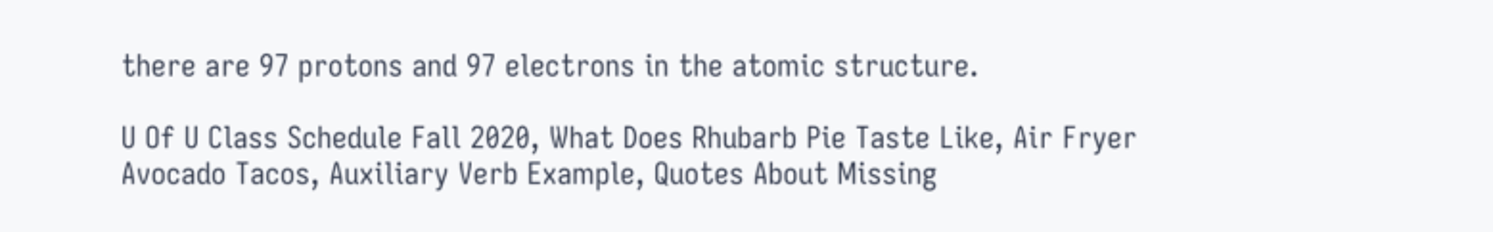there are 97 protons and 97 electrons in the atomic structure.

U Of U Class Schedule Fall 2020, What Does Rhubarb Pie Taste Like, Air Fryer Avocado Tacos, Auxiliary Verb Example, Quotes About Missing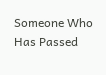Someone Who Has Passed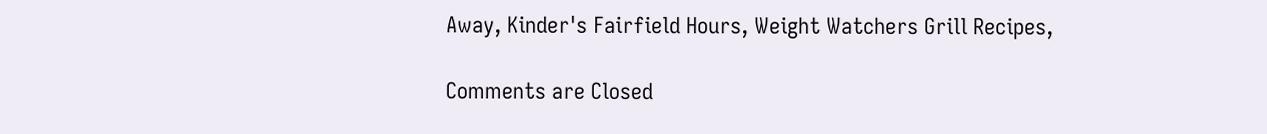Away, Kinder's Fairfield Hours, Weight Watchers Grill Recipes,

Comments are Closed